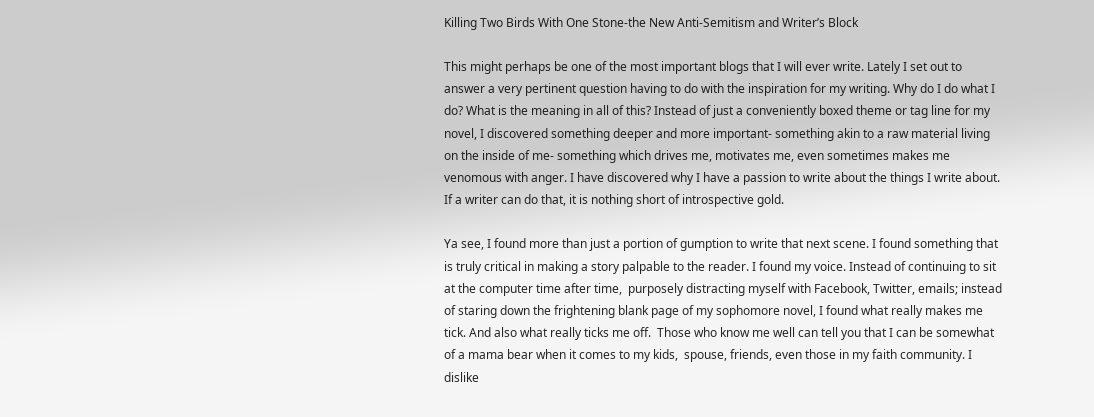Killing Two Birds With One Stone-the New Anti-Semitism and Writer’s Block

This might perhaps be one of the most important blogs that I will ever write. Lately I set out to answer a very pertinent question having to do with the inspiration for my writing. Why do I do what I do? What is the meaning in all of this? Instead of just a conveniently boxed theme or tag line for my novel, I discovered something deeper and more important- something akin to a raw material living on the inside of me- something which drives me, motivates me, even sometimes makes me venomous with anger. I have discovered why I have a passion to write about the things I write about. If a writer can do that, it is nothing short of introspective gold.

Ya see, I found more than just a portion of gumption to write that next scene. I found something that is truly critical in making a story palpable to the reader. I found my voice. Instead of continuing to sit at the computer time after time,  purposely distracting myself with Facebook, Twitter, emails; instead of staring down the frightening blank page of my sophomore novel, I found what really makes me tick. And also what really ticks me off.  Those who know me well can tell you that I can be somewhat of a mama bear when it comes to my kids,  spouse, friends, even those in my faith community. I dislike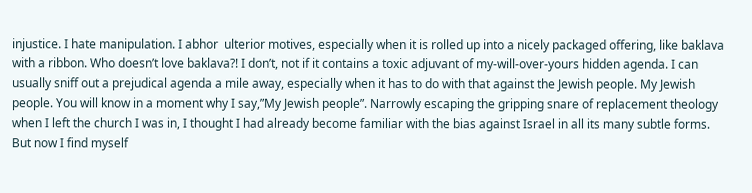injustice. I hate manipulation. I abhor  ulterior motives, especially when it is rolled up into a nicely packaged offering, like baklava with a ribbon. Who doesn’t love baklava?! I don’t, not if it contains a toxic adjuvant of my-will-over-yours hidden agenda. I can usually sniff out a prejudical agenda a mile away, especially when it has to do with that against the Jewish people. My Jewish people. You will know in a moment why I say,”My Jewish people”. Narrowly escaping the gripping snare of replacement theology when I left the church I was in, I thought I had already become familiar with the bias against Israel in all its many subtle forms. But now I find myself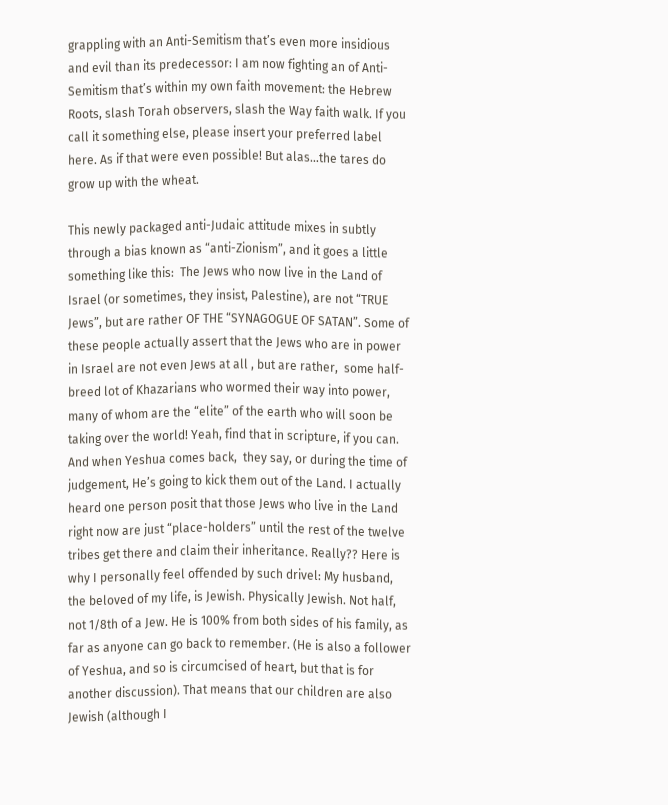grappling with an Anti-Semitism that’s even more insidious and evil than its predecessor: I am now fighting an of Anti-Semitism that’s within my own faith movement: the Hebrew Roots, slash Torah observers, slash the Way faith walk. If you call it something else, please insert your preferred label here. As if that were even possible! But alas…the tares do grow up with the wheat.

This newly packaged anti-Judaic attitude mixes in subtly through a bias known as “anti-Zionism”, and it goes a little something like this:  The Jews who now live in the Land of Israel (or sometimes, they insist, Palestine), are not “TRUE Jews”, but are rather OF THE “SYNAGOGUE OF SATAN”. Some of these people actually assert that the Jews who are in power in Israel are not even Jews at all , but are rather,  some half-breed lot of Khazarians who wormed their way into power, many of whom are the “elite” of the earth who will soon be taking over the world! Yeah, find that in scripture, if you can.  And when Yeshua comes back,  they say, or during the time of judgement, He’s going to kick them out of the Land. I actually heard one person posit that those Jews who live in the Land right now are just “place-holders” until the rest of the twelve tribes get there and claim their inheritance. Really?? Here is why I personally feel offended by such drivel: My husband, the beloved of my life, is Jewish. Physically Jewish. Not half, not 1/8th of a Jew. He is 100% from both sides of his family, as far as anyone can go back to remember. (He is also a follower of Yeshua, and so is circumcised of heart, but that is for another discussion). That means that our children are also Jewish (although I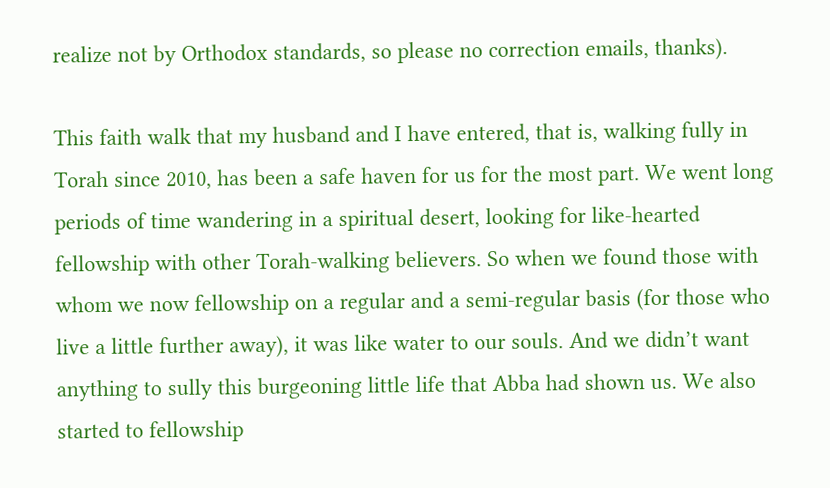realize not by Orthodox standards, so please no correction emails, thanks).

This faith walk that my husband and I have entered, that is, walking fully in Torah since 2010, has been a safe haven for us for the most part. We went long periods of time wandering in a spiritual desert, looking for like-hearted fellowship with other Torah-walking believers. So when we found those with whom we now fellowship on a regular and a semi-regular basis (for those who live a little further away), it was like water to our souls. And we didn’t want anything to sully this burgeoning little life that Abba had shown us. We also started to fellowship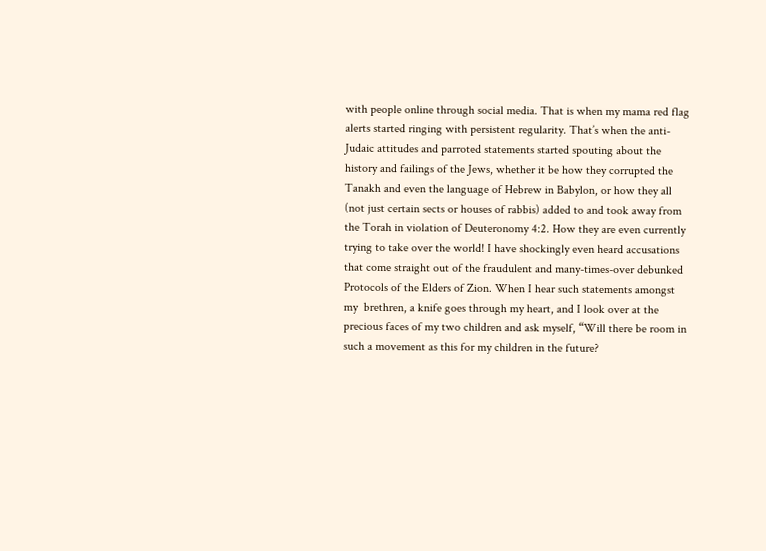with people online through social media. That is when my mama red flag alerts started ringing with persistent regularity. That’s when the anti-Judaic attitudes and parroted statements started spouting about the  history and failings of the Jews, whether it be how they corrupted the Tanakh and even the language of Hebrew in Babylon, or how they all (not just certain sects or houses of rabbis) added to and took away from the Torah in violation of Deuteronomy 4:2. How they are even currently trying to take over the world! I have shockingly even heard accusations that come straight out of the fraudulent and many-times-over debunked Protocols of the Elders of Zion. When I hear such statements amongst my  brethren, a knife goes through my heart, and I look over at the precious faces of my two children and ask myself, “Will there be room in such a movement as this for my children in the future?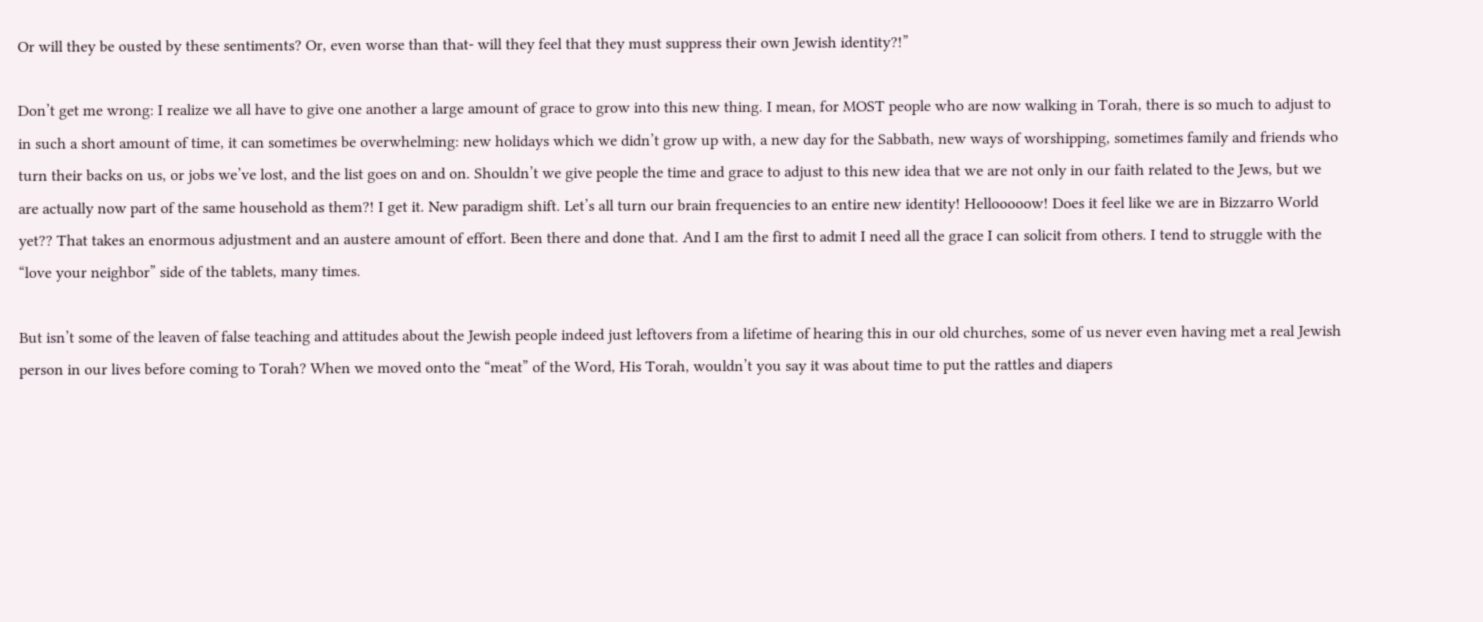Or will they be ousted by these sentiments? Or, even worse than that- will they feel that they must suppress their own Jewish identity?!”

Don’t get me wrong: I realize we all have to give one another a large amount of grace to grow into this new thing. I mean, for MOST people who are now walking in Torah, there is so much to adjust to in such a short amount of time, it can sometimes be overwhelming: new holidays which we didn’t grow up with, a new day for the Sabbath, new ways of worshipping, sometimes family and friends who turn their backs on us, or jobs we’ve lost, and the list goes on and on. Shouldn’t we give people the time and grace to adjust to this new idea that we are not only in our faith related to the Jews, but we are actually now part of the same household as them?! I get it. New paradigm shift. Let’s all turn our brain frequencies to an entire new identity! Hellooooow! Does it feel like we are in Bizzarro World yet?? That takes an enormous adjustment and an austere amount of effort. Been there and done that. And I am the first to admit I need all the grace I can solicit from others. I tend to struggle with the “love your neighbor” side of the tablets, many times.

But isn’t some of the leaven of false teaching and attitudes about the Jewish people indeed just leftovers from a lifetime of hearing this in our old churches, some of us never even having met a real Jewish person in our lives before coming to Torah? When we moved onto the “meat” of the Word, His Torah, wouldn’t you say it was about time to put the rattles and diapers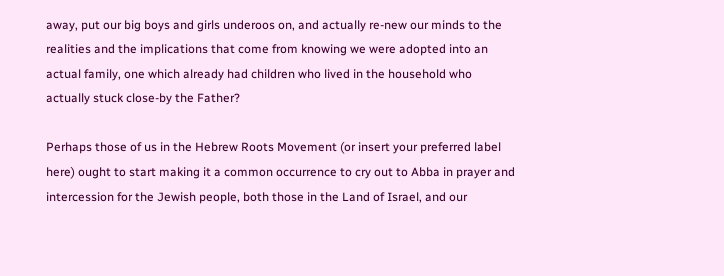away, put our big boys and girls underoos on, and actually re-new our minds to the realities and the implications that come from knowing we were adopted into an actual family, one which already had children who lived in the household who actually stuck close-by the Father?

Perhaps those of us in the Hebrew Roots Movement (or insert your preferred label here) ought to start making it a common occurrence to cry out to Abba in prayer and intercession for the Jewish people, both those in the Land of Israel, and our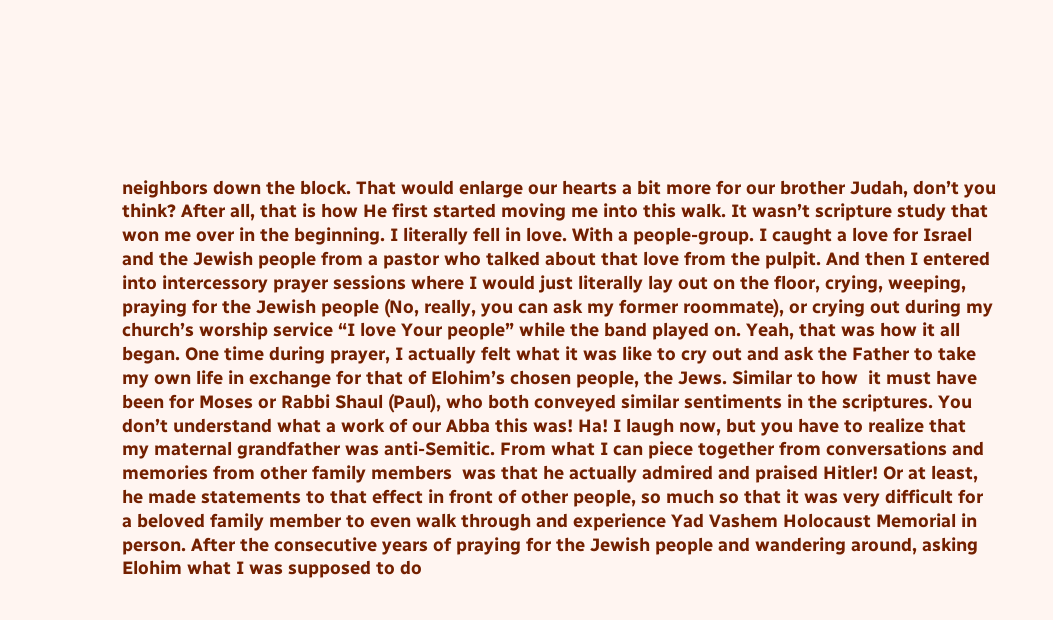neighbors down the block. That would enlarge our hearts a bit more for our brother Judah, don’t you think? After all, that is how He first started moving me into this walk. It wasn’t scripture study that won me over in the beginning. I literally fell in love. With a people-group. I caught a love for Israel and the Jewish people from a pastor who talked about that love from the pulpit. And then I entered into intercessory prayer sessions where I would just literally lay out on the floor, crying, weeping, praying for the Jewish people (No, really, you can ask my former roommate), or crying out during my church’s worship service “I love Your people” while the band played on. Yeah, that was how it all began. One time during prayer, I actually felt what it was like to cry out and ask the Father to take my own life in exchange for that of Elohim’s chosen people, the Jews. Similar to how  it must have been for Moses or Rabbi Shaul (Paul), who both conveyed similar sentiments in the scriptures. You don’t understand what a work of our Abba this was! Ha! I laugh now, but you have to realize that my maternal grandfather was anti-Semitic. From what I can piece together from conversations and memories from other family members  was that he actually admired and praised Hitler! Or at least, he made statements to that effect in front of other people, so much so that it was very difficult for a beloved family member to even walk through and experience Yad Vashem Holocaust Memorial in person. After the consecutive years of praying for the Jewish people and wandering around, asking Elohim what I was supposed to do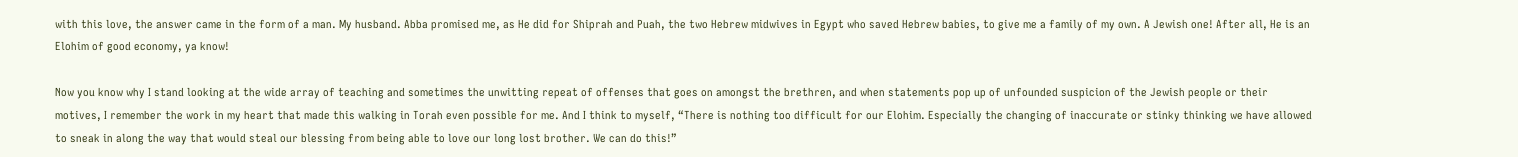with this love, the answer came in the form of a man. My husband. Abba promised me, as He did for Shiprah and Puah, the two Hebrew midwives in Egypt who saved Hebrew babies, to give me a family of my own. A Jewish one! After all, He is an Elohim of good economy, ya know!

Now you know why I stand looking at the wide array of teaching and sometimes the unwitting repeat of offenses that goes on amongst the brethren, and when statements pop up of unfounded suspicion of the Jewish people or their motives, I remember the work in my heart that made this walking in Torah even possible for me. And I think to myself, “There is nothing too difficult for our Elohim. Especially the changing of inaccurate or stinky thinking we have allowed to sneak in along the way that would steal our blessing from being able to love our long lost brother. We can do this!”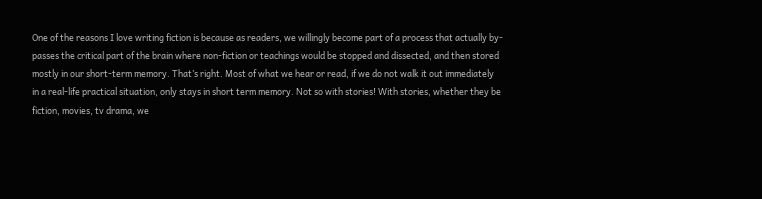One of the reasons I love writing fiction is because as readers, we willingly become part of a process that actually by-passes the critical part of the brain where non-fiction or teachings would be stopped and dissected, and then stored mostly in our short-term memory. That’s right. Most of what we hear or read, if we do not walk it out immediately  in a real-life practical situation, only stays in short term memory. Not so with stories! With stories, whether they be fiction, movies, tv drama, we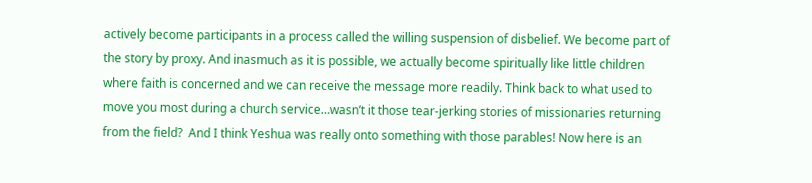actively become participants in a process called the willing suspension of disbelief. We become part of the story by proxy. And inasmuch as it is possible, we actually become spiritually like little children where faith is concerned and we can receive the message more readily. Think back to what used to move you most during a church service…wasn’t it those tear-jerking stories of missionaries returning from the field?  And I think Yeshua was really onto something with those parables! Now here is an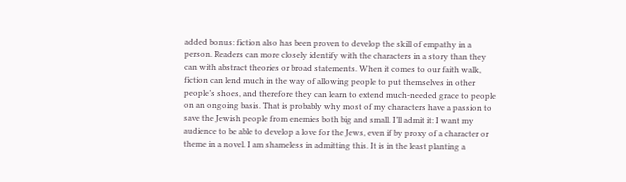added bonus: fiction also has been proven to develop the skill of empathy in a person. Readers can more closely identify with the characters in a story than they can with abstract theories or broad statements. When it comes to our faith walk, fiction can lend much in the way of allowing people to put themselves in other people’s shoes, and therefore they can learn to extend much-needed grace to people on an ongoing basis. That is probably why most of my characters have a passion to save the Jewish people from enemies both big and small. I’ll admit it: I want my audience to be able to develop a love for the Jews, even if by proxy of a character or theme in a novel. I am shameless in admitting this. It is in the least planting a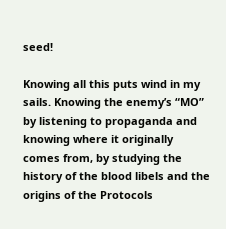seed!

Knowing all this puts wind in my sails. Knowing the enemy’s “MO” by listening to propaganda and knowing where it originally comes from, by studying the history of the blood libels and the origins of the Protocols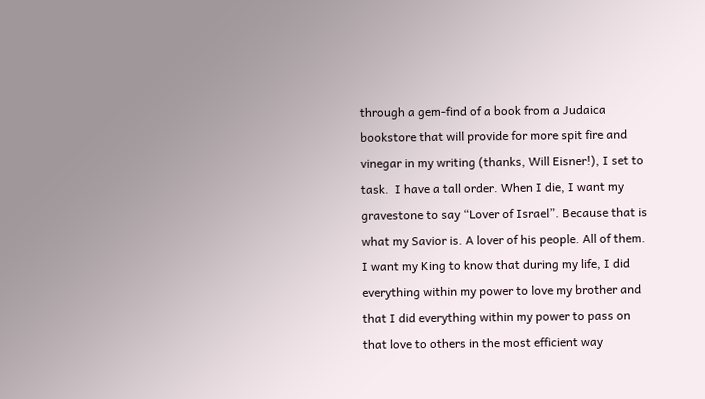through a gem-find of a book from a Judaica bookstore that will provide for more spit fire and vinegar in my writing (thanks, Will Eisner!), I set to task.  I have a tall order. When I die, I want my gravestone to say “Lover of Israel”. Because that is what my Savior is. A lover of his people. All of them. I want my King to know that during my life, I did everything within my power to love my brother and that I did everything within my power to pass on that love to others in the most efficient way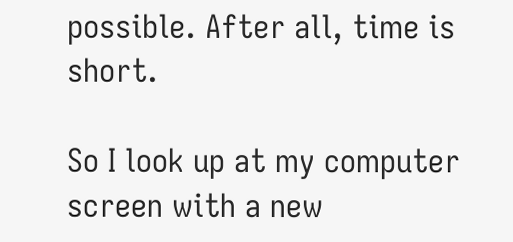possible. After all, time is short.

So I look up at my computer screen with a new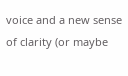voice and a new sense of clarity (or maybe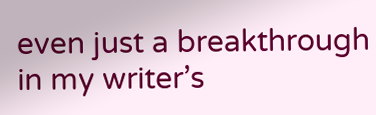even just a breakthrough in my writer’s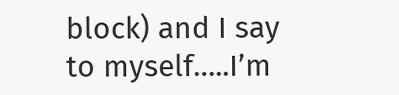block) and I say to myself…..I’m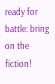ready for battle: bring on the fiction!